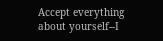Accept everything about yourself--I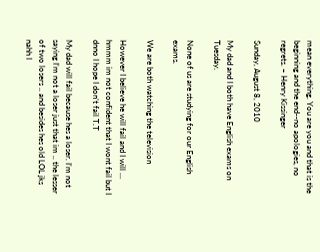mean everything. You are you and that is the beginning and the end--no apologies, no regrets. ~ Henry Kissinger

Sunday, August 8, 2010

My dad and I both have English exams on Tuesday.

None of us are studying for our English exams.

We are both watching the television

However I believe he will fail and I will … hmmm im not confident that I wont fail but I dnno I hope I don’t fail T.T

My dad will fail because hes a loser. I’m not saying I’m not a loser just that im .. the lesser of two losers .. and besides hes old LOL jks nahh I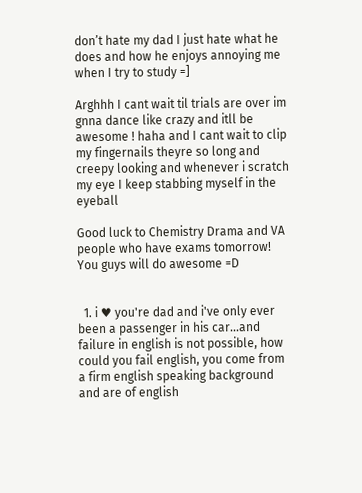don’t hate my dad I just hate what he does and how he enjoys annoying me when I try to study =]

Arghhh I cant wait til trials are over im gnna dance like crazy and itll be awesome ! haha and I cant wait to clip my fingernails theyre so long and creepy looking and whenever i scratch my eye I keep stabbing myself in the eyeball

Good luck to Chemistry Drama and VA people who have exams tomorrow! You guys will do awesome =D


  1. i ♥ you're dad and i've only ever been a passenger in his car...and failure in english is not possible, how could you fail english, you come from a firm english speaking background and are of english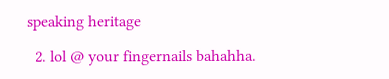speaking heritage

  2. lol @ your fingernails bahahha.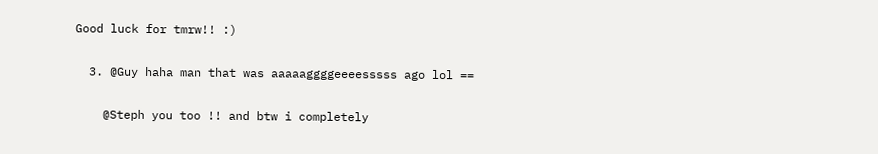Good luck for tmrw!! :)

  3. @Guy haha man that was aaaaaggggeeeesssss ago lol ==

    @Steph you too !! and btw i completely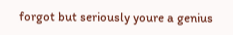forgot but seriously youre a genius